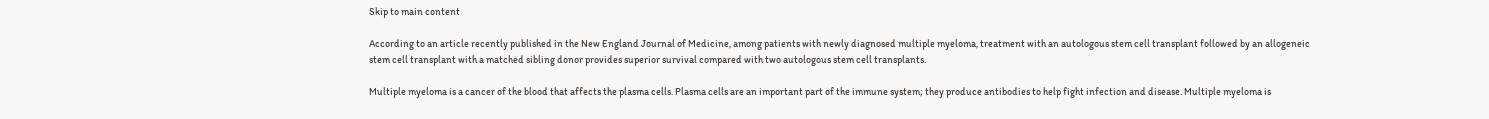Skip to main content

According to an article recently published in the New England Journal of Medicine, among patients with newly diagnosed multiple myeloma, treatment with an autologous stem cell transplant followed by an allogeneic stem cell transplant with a matched sibling donor provides superior survival compared with two autologous stem cell transplants.

Multiple myeloma is a cancer of the blood that affects the plasma cells. Plasma cells are an important part of the immune system; they produce antibodies to help fight infection and disease. Multiple myeloma is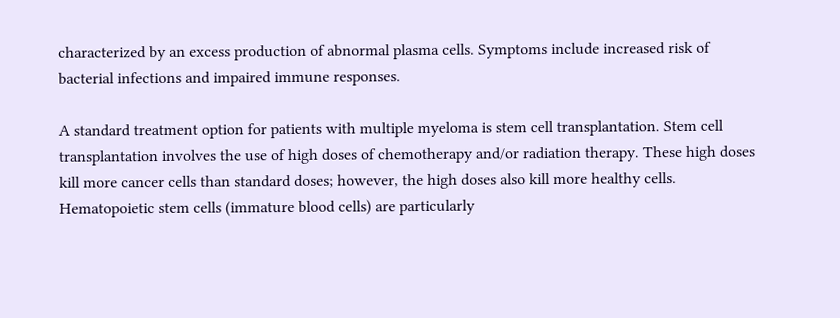characterized by an excess production of abnormal plasma cells. Symptoms include increased risk of bacterial infections and impaired immune responses.

A standard treatment option for patients with multiple myeloma is stem cell transplantation. Stem cell transplantation involves the use of high doses of chemotherapy and/or radiation therapy. These high doses kill more cancer cells than standard doses; however, the high doses also kill more healthy cells. Hematopoietic stem cells (immature blood cells) are particularly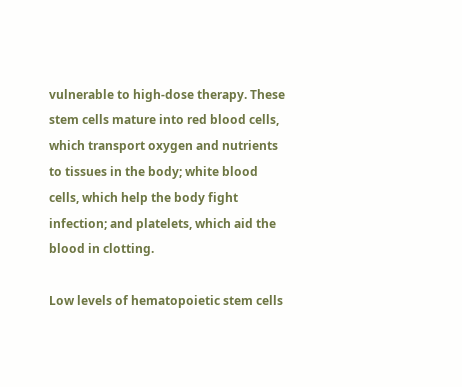vulnerable to high-dose therapy. These stem cells mature into red blood cells, which transport oxygen and nutrients to tissues in the body; white blood cells, which help the body fight infection; and platelets, which aid the blood in clotting.

Low levels of hematopoietic stem cells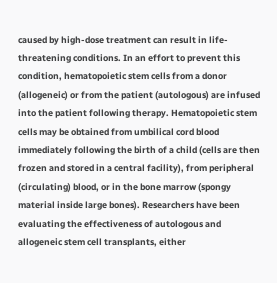caused by high-dose treatment can result in life-threatening conditions. In an effort to prevent this condition, hematopoietic stem cells from a donor (allogeneic) or from the patient (autologous) are infused into the patient following therapy. Hematopoietic stem cells may be obtained from umbilical cord blood immediately following the birth of a child (cells are then frozen and stored in a central facility), from peripheral (circulating) blood, or in the bone marrow (spongy material inside large bones). Researchers have been evaluating the effectiveness of autologous and allogeneic stem cell transplants, either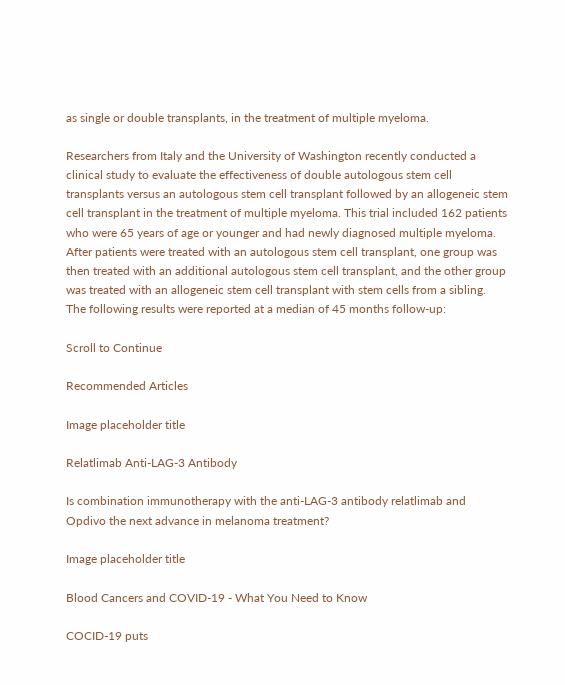as single or double transplants, in the treatment of multiple myeloma.

Researchers from Italy and the University of Washington recently conducted a clinical study to evaluate the effectiveness of double autologous stem cell transplants versus an autologous stem cell transplant followed by an allogeneic stem cell transplant in the treatment of multiple myeloma. This trial included 162 patients who were 65 years of age or younger and had newly diagnosed multiple myeloma. After patients were treated with an autologous stem cell transplant, one group was then treated with an additional autologous stem cell transplant, and the other group was treated with an allogeneic stem cell transplant with stem cells from a sibling. The following results were reported at a median of 45 months follow-up:

Scroll to Continue

Recommended Articles

Image placeholder title

Relatlimab Anti-LAG-3 Antibody

Is combination immunotherapy with the anti-LAG-3 antibody relatlimab and Opdivo the next advance in melanoma treatment?

Image placeholder title

Blood Cancers and COVID-19 - What You Need to Know

COCID-19 puts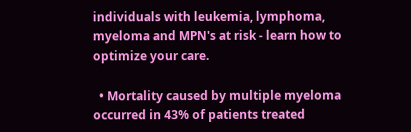individuals with leukemia, lymphoma, myeloma and MPN's at risk - learn how to optimize your care.

  • Mortality caused by multiple myeloma occurred in 43% of patients treated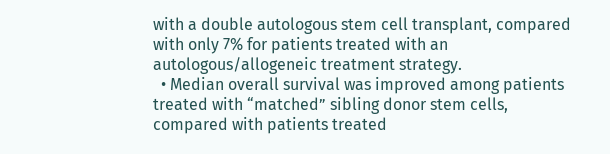with a double autologous stem cell transplant, compared with only 7% for patients treated with an autologous/allogeneic treatment strategy.
  • Median overall survival was improved among patients treated with “matched” sibling donor stem cells, compared with patients treated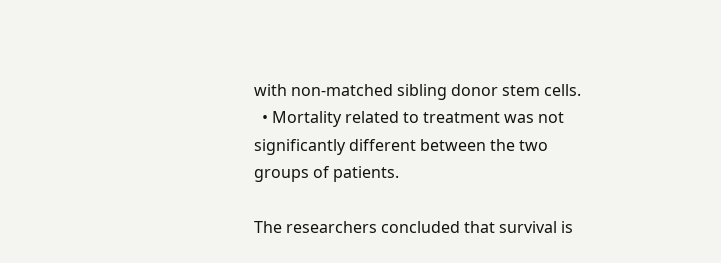with non-matched sibling donor stem cells.
  • Mortality related to treatment was not significantly different between the two groups of patients.

The researchers concluded that survival is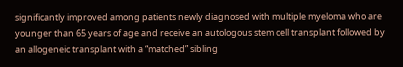significantly improved among patients newly diagnosed with multiple myeloma who are younger than 65 years of age and receive an autologous stem cell transplant followed by an allogeneic transplant with a “matched” sibling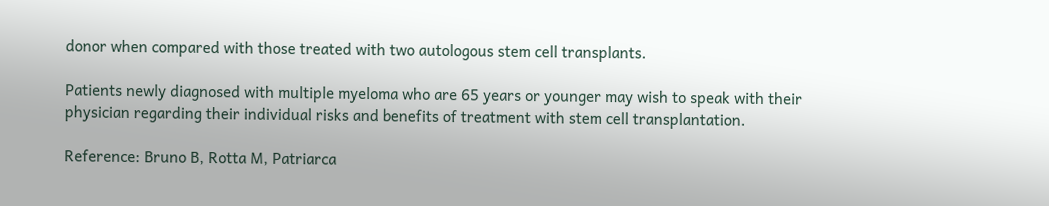donor when compared with those treated with two autologous stem cell transplants.

Patients newly diagnosed with multiple myeloma who are 65 years or younger may wish to speak with their physician regarding their individual risks and benefits of treatment with stem cell transplantation.

Reference: Bruno B, Rotta M, Patriarca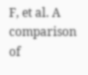F, et al. A comparison of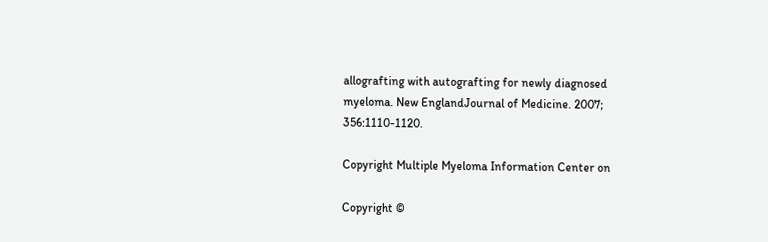allografting with autografting for newly diagnosed myeloma. New EnglandJournal of Medicine. 2007; 356:1110-1120.

Copyright Multiple Myeloma Information Center on

Copyright ©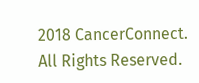2018 CancerConnect. All Rights Reserved.